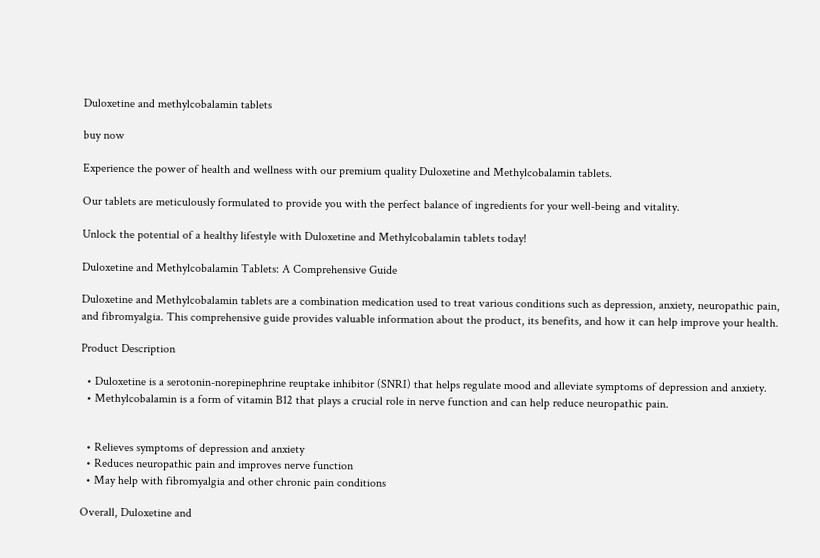Duloxetine and methylcobalamin tablets

buy now

Experience the power of health and wellness with our premium quality Duloxetine and Methylcobalamin tablets.

Our tablets are meticulously formulated to provide you with the perfect balance of ingredients for your well-being and vitality.

Unlock the potential of a healthy lifestyle with Duloxetine and Methylcobalamin tablets today!

Duloxetine and Methylcobalamin Tablets: A Comprehensive Guide

Duloxetine and Methylcobalamin tablets are a combination medication used to treat various conditions such as depression, anxiety, neuropathic pain, and fibromyalgia. This comprehensive guide provides valuable information about the product, its benefits, and how it can help improve your health.

Product Description

  • Duloxetine is a serotonin-norepinephrine reuptake inhibitor (SNRI) that helps regulate mood and alleviate symptoms of depression and anxiety.
  • Methylcobalamin is a form of vitamin B12 that plays a crucial role in nerve function and can help reduce neuropathic pain.


  • Relieves symptoms of depression and anxiety
  • Reduces neuropathic pain and improves nerve function
  • May help with fibromyalgia and other chronic pain conditions

Overall, Duloxetine and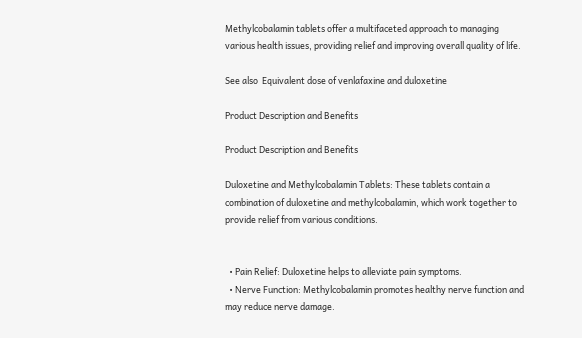Methylcobalamin tablets offer a multifaceted approach to managing various health issues, providing relief and improving overall quality of life.

See also  Equivalent dose of venlafaxine and duloxetine

Product Description and Benefits

Product Description and Benefits

Duloxetine and Methylcobalamin Tablets: These tablets contain a combination of duloxetine and methylcobalamin, which work together to provide relief from various conditions.


  • Pain Relief: Duloxetine helps to alleviate pain symptoms.
  • Nerve Function: Methylcobalamin promotes healthy nerve function and may reduce nerve damage.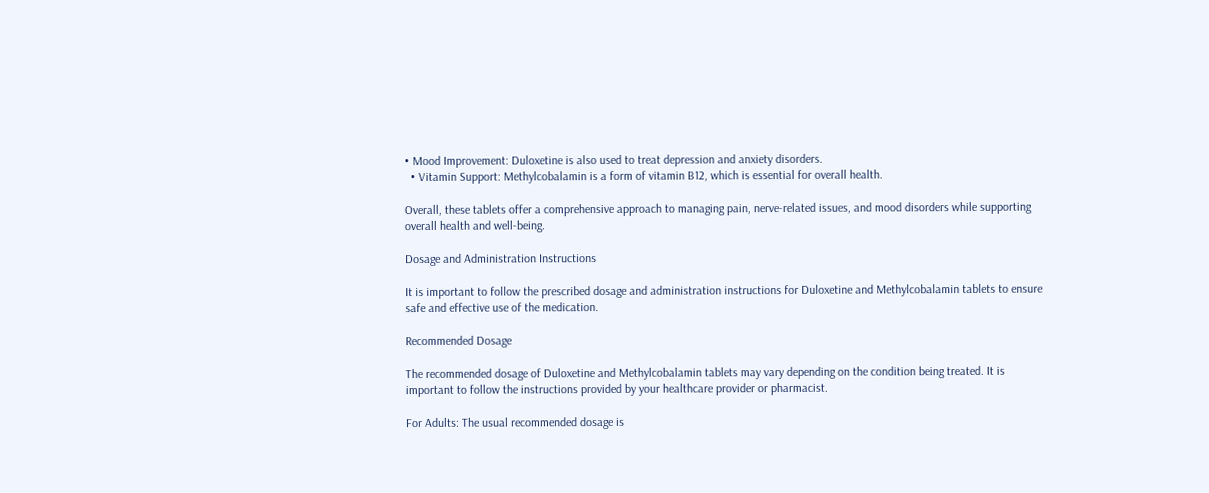• Mood Improvement: Duloxetine is also used to treat depression and anxiety disorders.
  • Vitamin Support: Methylcobalamin is a form of vitamin B12, which is essential for overall health.

Overall, these tablets offer a comprehensive approach to managing pain, nerve-related issues, and mood disorders while supporting overall health and well-being.

Dosage and Administration Instructions

It is important to follow the prescribed dosage and administration instructions for Duloxetine and Methylcobalamin tablets to ensure safe and effective use of the medication.

Recommended Dosage

The recommended dosage of Duloxetine and Methylcobalamin tablets may vary depending on the condition being treated. It is important to follow the instructions provided by your healthcare provider or pharmacist.

For Adults: The usual recommended dosage is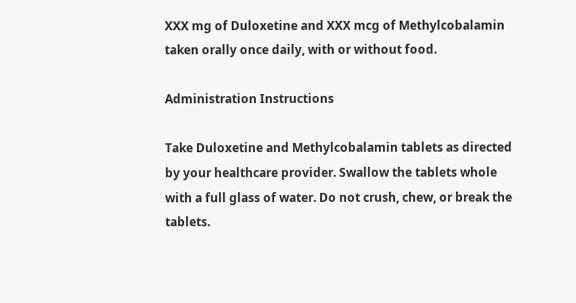XXX mg of Duloxetine and XXX mcg of Methylcobalamin taken orally once daily, with or without food.

Administration Instructions

Take Duloxetine and Methylcobalamin tablets as directed by your healthcare provider. Swallow the tablets whole with a full glass of water. Do not crush, chew, or break the tablets.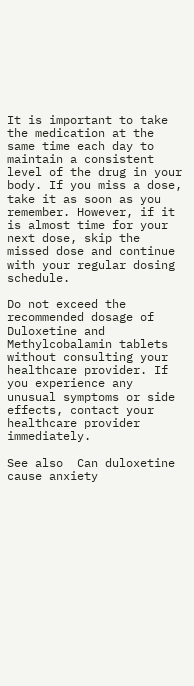It is important to take the medication at the same time each day to maintain a consistent level of the drug in your body. If you miss a dose, take it as soon as you remember. However, if it is almost time for your next dose, skip the missed dose and continue with your regular dosing schedule.

Do not exceed the recommended dosage of Duloxetine and Methylcobalamin tablets without consulting your healthcare provider. If you experience any unusual symptoms or side effects, contact your healthcare provider immediately.

See also  Can duloxetine cause anxiety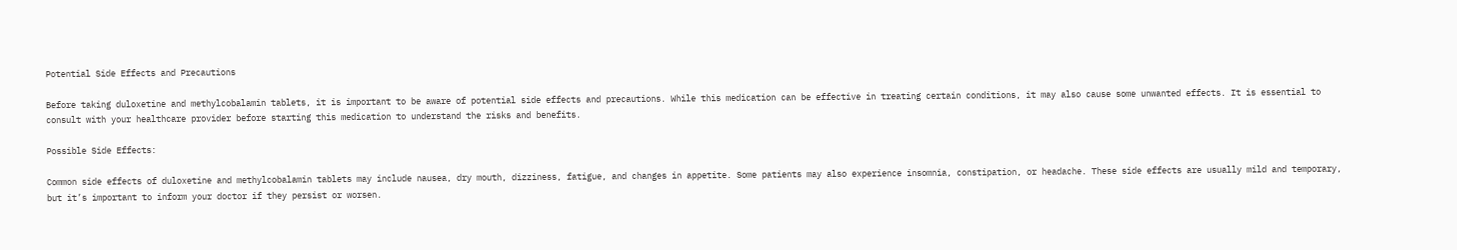Potential Side Effects and Precautions

Before taking duloxetine and methylcobalamin tablets, it is important to be aware of potential side effects and precautions. While this medication can be effective in treating certain conditions, it may also cause some unwanted effects. It is essential to consult with your healthcare provider before starting this medication to understand the risks and benefits.

Possible Side Effects:

Common side effects of duloxetine and methylcobalamin tablets may include nausea, dry mouth, dizziness, fatigue, and changes in appetite. Some patients may also experience insomnia, constipation, or headache. These side effects are usually mild and temporary, but it’s important to inform your doctor if they persist or worsen.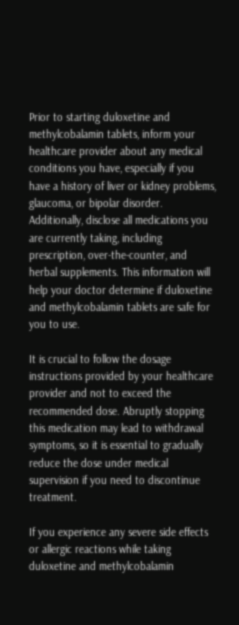Prior to starting duloxetine and methylcobalamin tablets, inform your healthcare provider about any medical conditions you have, especially if you have a history of liver or kidney problems, glaucoma, or bipolar disorder. Additionally, disclose all medications you are currently taking, including prescription, over-the-counter, and herbal supplements. This information will help your doctor determine if duloxetine and methylcobalamin tablets are safe for you to use.

It is crucial to follow the dosage instructions provided by your healthcare provider and not to exceed the recommended dose. Abruptly stopping this medication may lead to withdrawal symptoms, so it is essential to gradually reduce the dose under medical supervision if you need to discontinue treatment.

If you experience any severe side effects or allergic reactions while taking duloxetine and methylcobalamin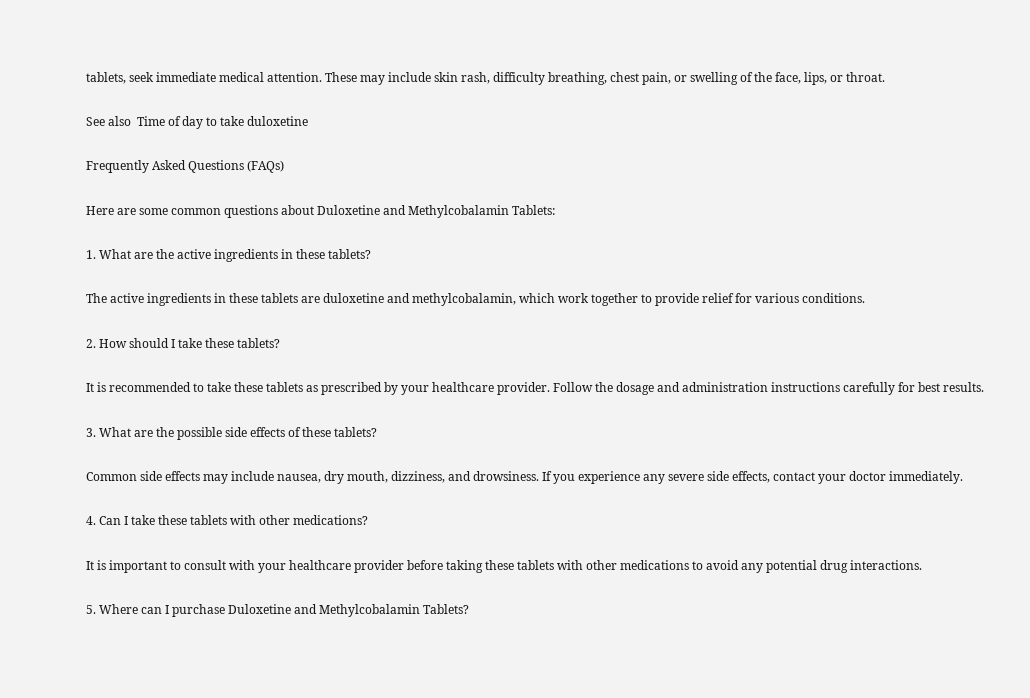tablets, seek immediate medical attention. These may include skin rash, difficulty breathing, chest pain, or swelling of the face, lips, or throat.

See also  Time of day to take duloxetine

Frequently Asked Questions (FAQs)

Here are some common questions about Duloxetine and Methylcobalamin Tablets:

1. What are the active ingredients in these tablets?

The active ingredients in these tablets are duloxetine and methylcobalamin, which work together to provide relief for various conditions.

2. How should I take these tablets?

It is recommended to take these tablets as prescribed by your healthcare provider. Follow the dosage and administration instructions carefully for best results.

3. What are the possible side effects of these tablets?

Common side effects may include nausea, dry mouth, dizziness, and drowsiness. If you experience any severe side effects, contact your doctor immediately.

4. Can I take these tablets with other medications?

It is important to consult with your healthcare provider before taking these tablets with other medications to avoid any potential drug interactions.

5. Where can I purchase Duloxetine and Methylcobalamin Tablets?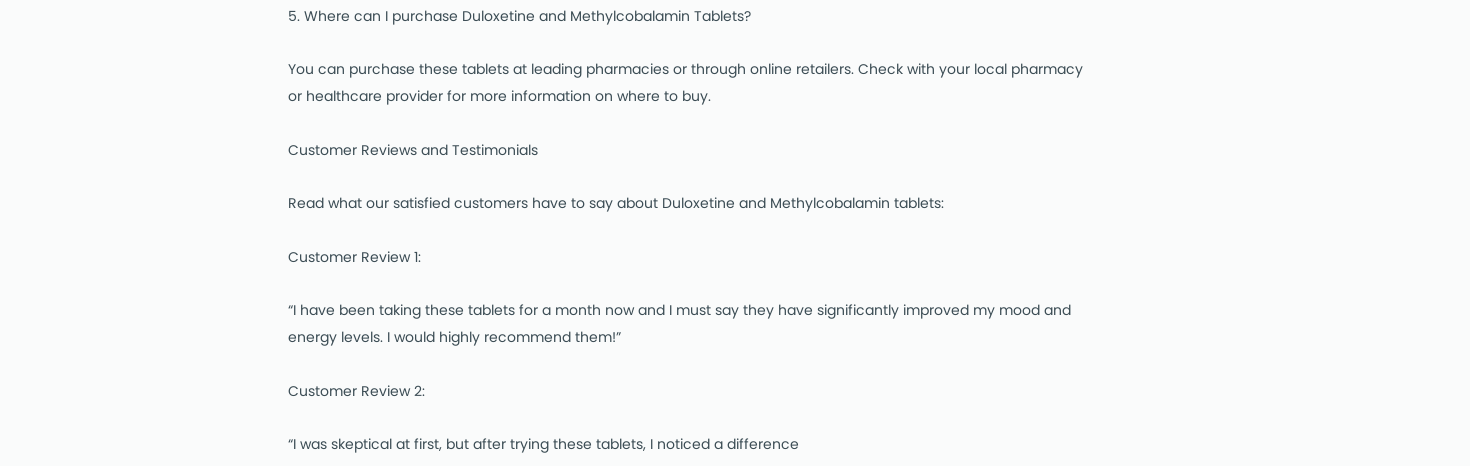5. Where can I purchase Duloxetine and Methylcobalamin Tablets?

You can purchase these tablets at leading pharmacies or through online retailers. Check with your local pharmacy or healthcare provider for more information on where to buy.

Customer Reviews and Testimonials

Read what our satisfied customers have to say about Duloxetine and Methylcobalamin tablets:

Customer Review 1:

“I have been taking these tablets for a month now and I must say they have significantly improved my mood and energy levels. I would highly recommend them!”

Customer Review 2:

“I was skeptical at first, but after trying these tablets, I noticed a difference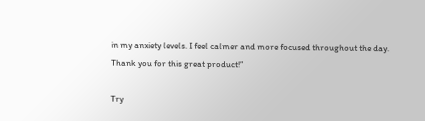in my anxiety levels. I feel calmer and more focused throughout the day. Thank you for this great product!”

Try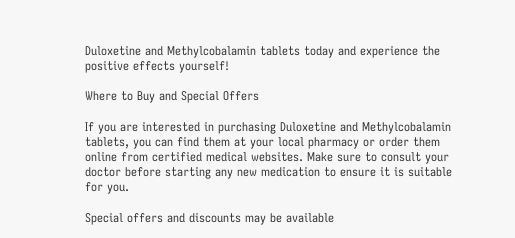Duloxetine and Methylcobalamin tablets today and experience the positive effects yourself!

Where to Buy and Special Offers

If you are interested in purchasing Duloxetine and Methylcobalamin tablets, you can find them at your local pharmacy or order them online from certified medical websites. Make sure to consult your doctor before starting any new medication to ensure it is suitable for you.

Special offers and discounts may be available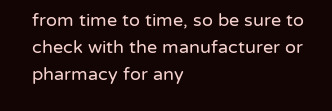from time to time, so be sure to check with the manufacturer or pharmacy for any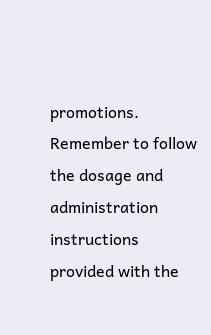promotions. Remember to follow the dosage and administration instructions provided with the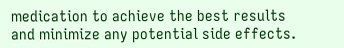medication to achieve the best results and minimize any potential side effects.